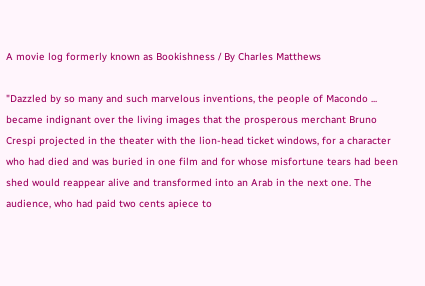A movie log formerly known as Bookishness / By Charles Matthews

"Dazzled by so many and such marvelous inventions, the people of Macondo ... became indignant over the living images that the prosperous merchant Bruno Crespi projected in the theater with the lion-head ticket windows, for a character who had died and was buried in one film and for whose misfortune tears had been shed would reappear alive and transformed into an Arab in the next one. The audience, who had paid two cents apiece to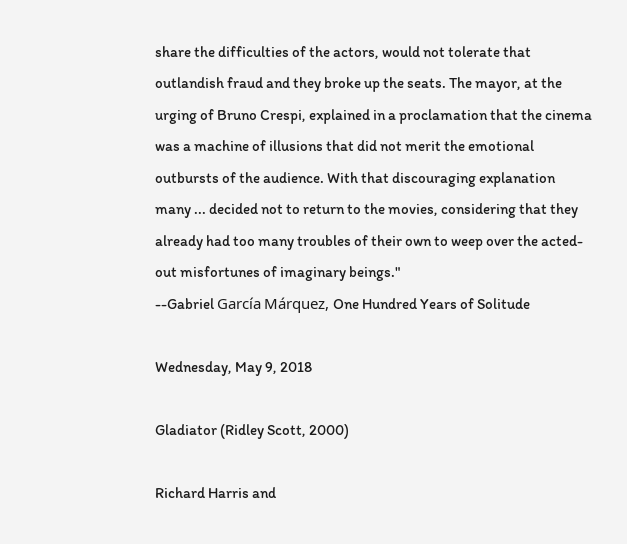share the difficulties of the actors, would not tolerate that outlandish fraud and they broke up the seats. The mayor, at the urging of Bruno Crespi, explained in a proclamation that the cinema was a machine of illusions that did not merit the emotional outbursts of the audience. With that discouraging explanation many ... decided not to return to the movies, considering that they already had too many troubles of their own to weep over the acted-out misfortunes of imaginary beings."
--Gabriel García Márquez, One Hundred Years of Solitude

Wednesday, May 9, 2018

Gladiator (Ridley Scott, 2000)

Richard Harris and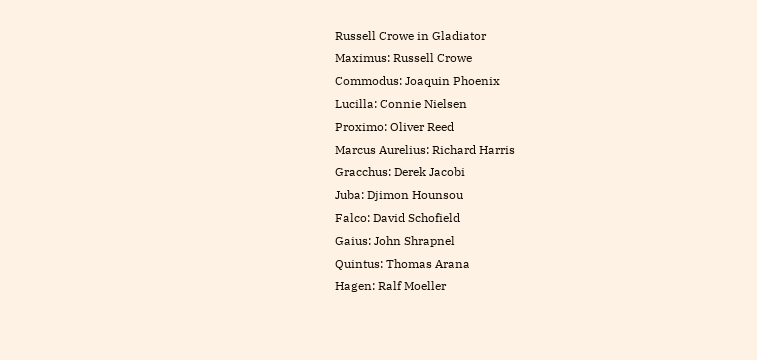Russell Crowe in Gladiator
Maximus: Russell Crowe
Commodus: Joaquin Phoenix
Lucilla: Connie Nielsen
Proximo: Oliver Reed
Marcus Aurelius: Richard Harris
Gracchus: Derek Jacobi
Juba: Djimon Hounsou
Falco: David Schofield
Gaius: John Shrapnel
Quintus: Thomas Arana
Hagen: Ralf Moeller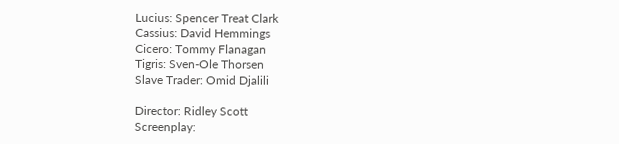Lucius: Spencer Treat Clark
Cassius: David Hemmings
Cicero: Tommy Flanagan
Tigris: Sven-Ole Thorsen
Slave Trader: Omid Djalili

Director: Ridley Scott
Screenplay: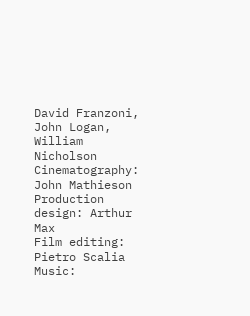David Franzoni, John Logan, William Nicholson
Cinematography: John Mathieson
Production design: Arthur Max
Film editing: Pietro Scalia
Music: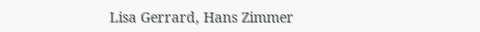Lisa Gerrard, Hans Zimmer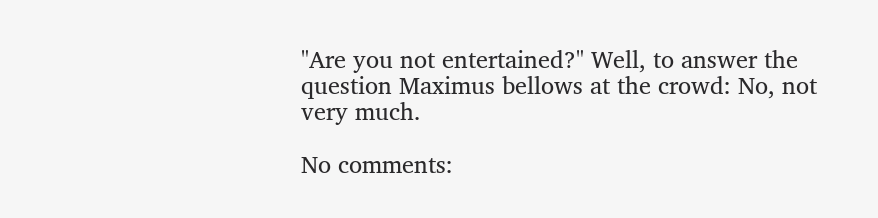"Are you not entertained?" Well, to answer the question Maximus bellows at the crowd: No, not very much.

No comments: